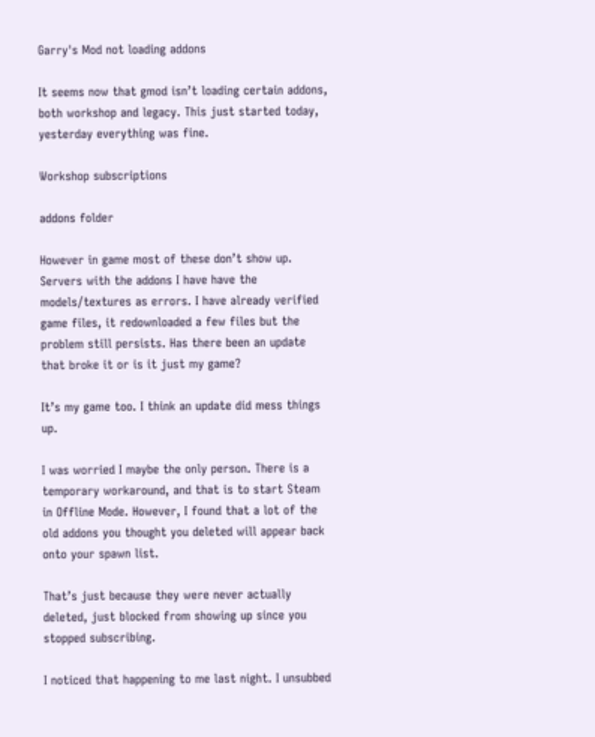Garry's Mod not loading addons

It seems now that gmod isn’t loading certain addons, both workshop and legacy. This just started today, yesterday everything was fine.

Workshop subscriptions

addons folder

However in game most of these don’t show up. Servers with the addons I have have the models/textures as errors. I have already verified game files, it redownloaded a few files but the problem still persists. Has there been an update that broke it or is it just my game?

It’s my game too. I think an update did mess things up.

I was worried I maybe the only person. There is a temporary workaround, and that is to start Steam in Offline Mode. However, I found that a lot of the old addons you thought you deleted will appear back onto your spawn list.

That’s just because they were never actually deleted, just blocked from showing up since you stopped subscribing.

I noticed that happening to me last night. I unsubbed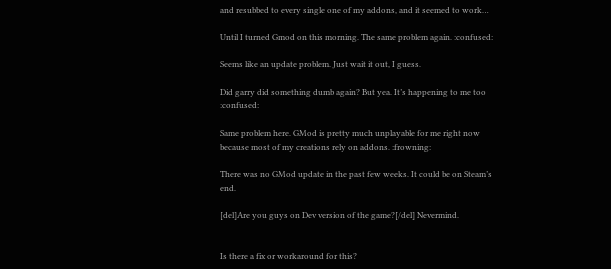and resubbed to every single one of my addons, and it seemed to work…

Until I turned Gmod on this morning. The same problem again. :confused:

Seems like an update problem. Just wait it out, I guess.

Did garry did something dumb again? But yea. It’s happening to me too :confused:

Same problem here. GMod is pretty much unplayable for me right now because most of my creations rely on addons. :frowning:

There was no GMod update in the past few weeks. It could be on Steam’s end.

[del]Are you guys on Dev version of the game?[/del] Nevermind.


Is there a fix or workaround for this?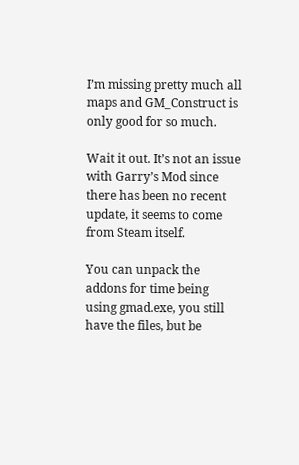I’m missing pretty much all maps and GM_Construct is only good for so much.

Wait it out. It’s not an issue with Garry’s Mod since there has been no recent update, it seems to come from Steam itself.

You can unpack the addons for time being using gmad.exe, you still have the files, but be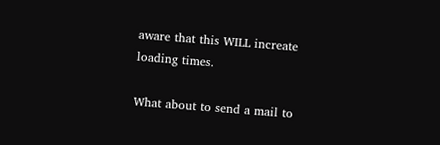aware that this WILL increate loading times.

What about to send a mail to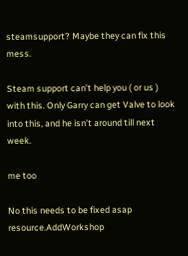steamsupport? Maybe they can fix this mess.

Steam support can’t help you ( or us ) with this. Only Garry can get Valve to look into this, and he isn’t around till next week.

me too

No this needs to be fixed asap resource.AddWorkshop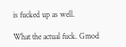is fucked up as well.

What the actual fuck. Gmod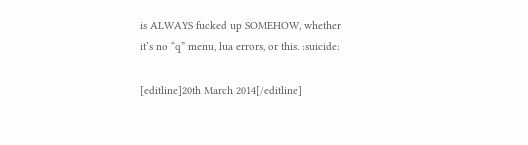is ALWAYS fucked up SOMEHOW, whether it’s no “q” menu, lua errors, or this. :suicide:

[editline]20th March 2014[/editline]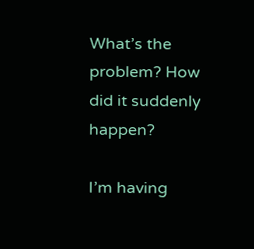What’s the problem? How did it suddenly happen?

I’m having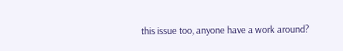this issue too, anyone have a work around?